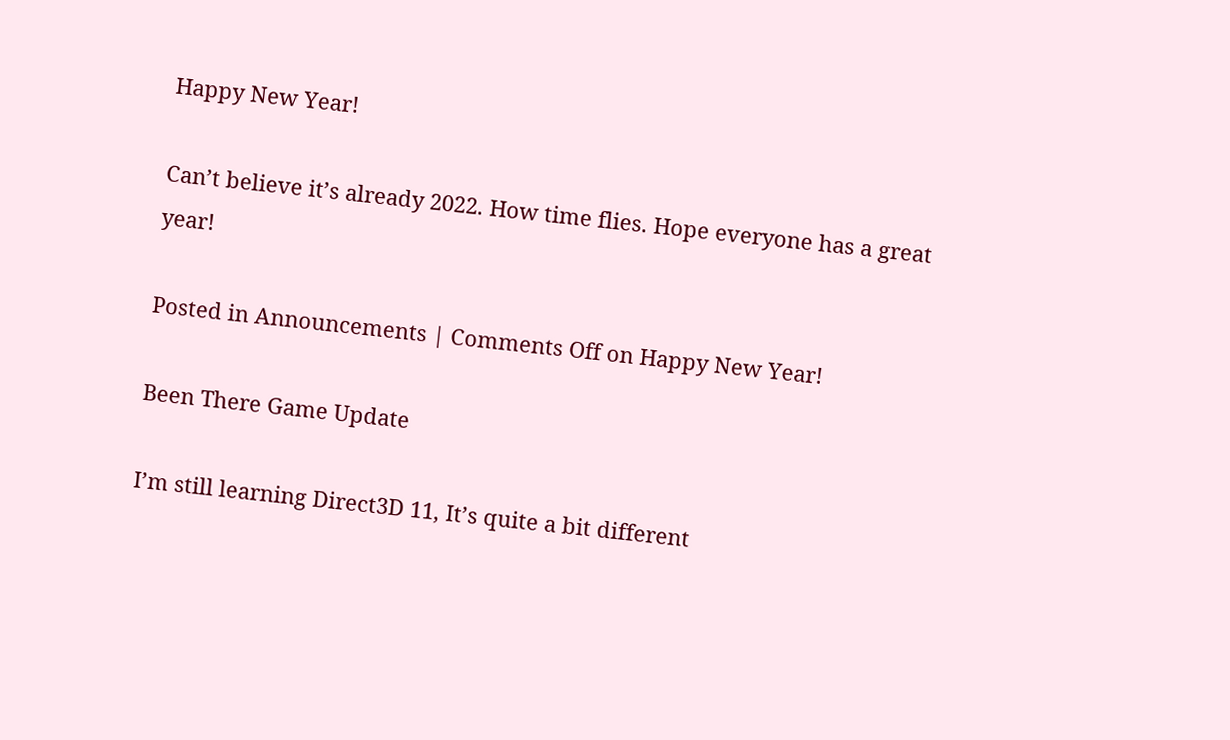Happy New Year!

Can’t believe it’s already 2022. How time flies. Hope everyone has a great year!

Posted in Announcements | Comments Off on Happy New Year!

Been There Game Update

I’m still learning Direct3D 11, It’s quite a bit different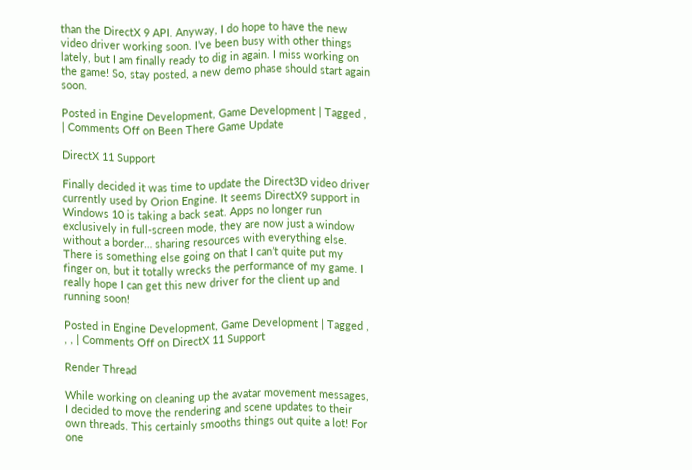than the DirectX 9 API. Anyway, I do hope to have the new video driver working soon. I’ve been busy with other things lately, but I am finally ready to dig in again. I miss working on the game! So, stay posted, a new demo phase should start again soon.

Posted in Engine Development, Game Development | Tagged , | Comments Off on Been There Game Update

DirectX 11 Support

Finally decided it was time to update the Direct3D video driver currently used by Orion Engine. It seems DirectX9 support in Windows 10 is taking a back seat. Apps no longer run exclusively in full-screen mode, they are now just a window without a border… sharing resources with everything else. There is something else going on that I can’t quite put my finger on, but it totally wrecks the performance of my game. I really hope I can get this new driver for the client up and running soon!

Posted in Engine Development, Game Development | Tagged , , , | Comments Off on DirectX 11 Support

Render Thread

While working on cleaning up the avatar movement messages, I decided to move the rendering and scene updates to their own threads. This certainly smooths things out quite a lot! For one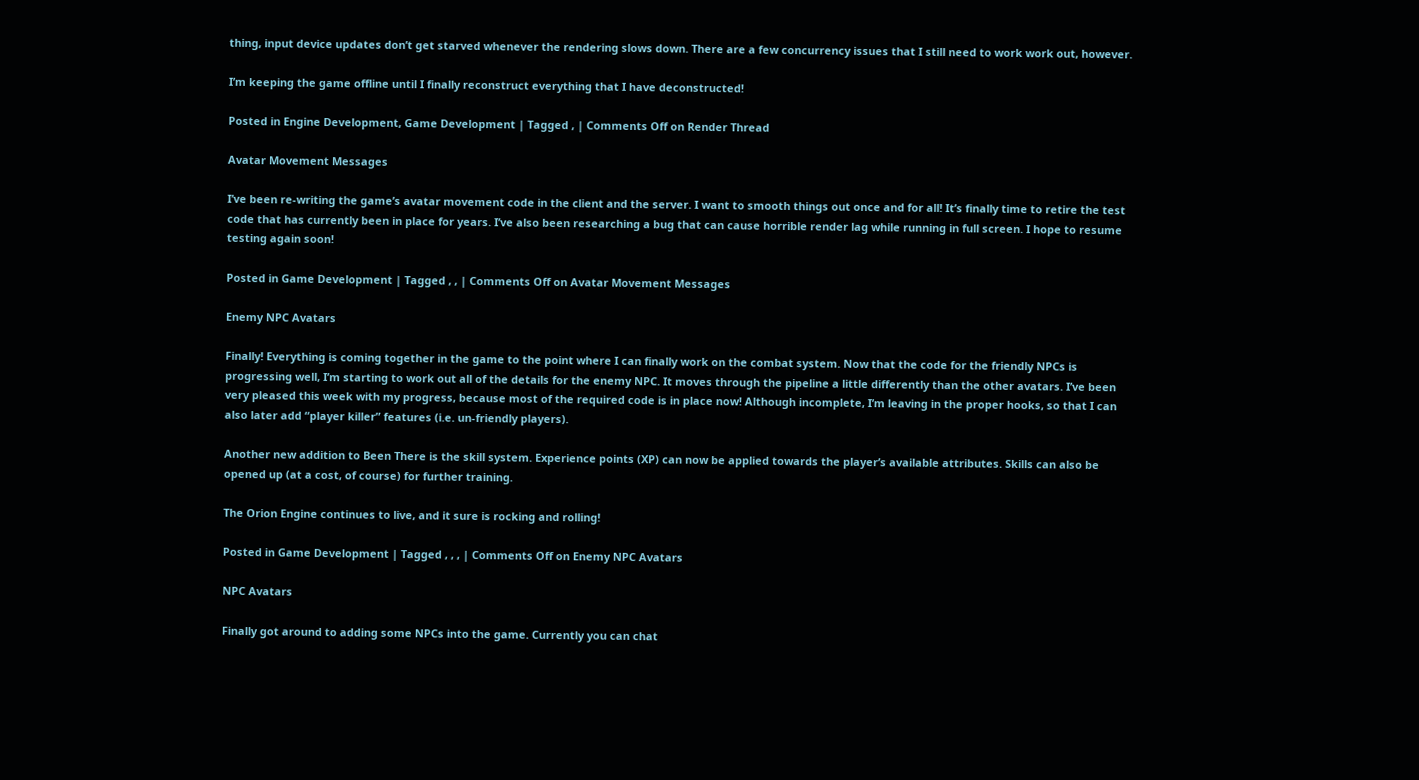thing, input device updates don’t get starved whenever the rendering slows down. There are a few concurrency issues that I still need to work work out, however.

I’m keeping the game offline until I finally reconstruct everything that I have deconstructed!

Posted in Engine Development, Game Development | Tagged , | Comments Off on Render Thread

Avatar Movement Messages

I’ve been re-writing the game’s avatar movement code in the client and the server. I want to smooth things out once and for all! It’s finally time to retire the test code that has currently been in place for years. I’ve also been researching a bug that can cause horrible render lag while running in full screen. I hope to resume testing again soon!

Posted in Game Development | Tagged , , | Comments Off on Avatar Movement Messages

Enemy NPC Avatars

Finally! Everything is coming together in the game to the point where I can finally work on the combat system. Now that the code for the friendly NPCs is progressing well, I’m starting to work out all of the details for the enemy NPC. It moves through the pipeline a little differently than the other avatars. I’ve been very pleased this week with my progress, because most of the required code is in place now! Although incomplete, I’m leaving in the proper hooks, so that I can also later add “player killer” features (i.e. un-friendly players).

Another new addition to Been There is the skill system. Experience points (XP) can now be applied towards the player’s available attributes. Skills can also be opened up (at a cost, of course) for further training.

The Orion Engine continues to live, and it sure is rocking and rolling!

Posted in Game Development | Tagged , , , | Comments Off on Enemy NPC Avatars

NPC Avatars

Finally got around to adding some NPCs into the game. Currently you can chat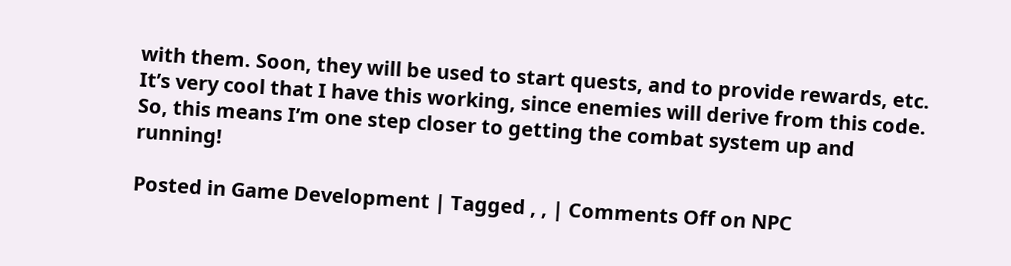with them. Soon, they will be used to start quests, and to provide rewards, etc. It’s very cool that I have this working, since enemies will derive from this code. So, this means I’m one step closer to getting the combat system up and running!

Posted in Game Development | Tagged , , | Comments Off on NPC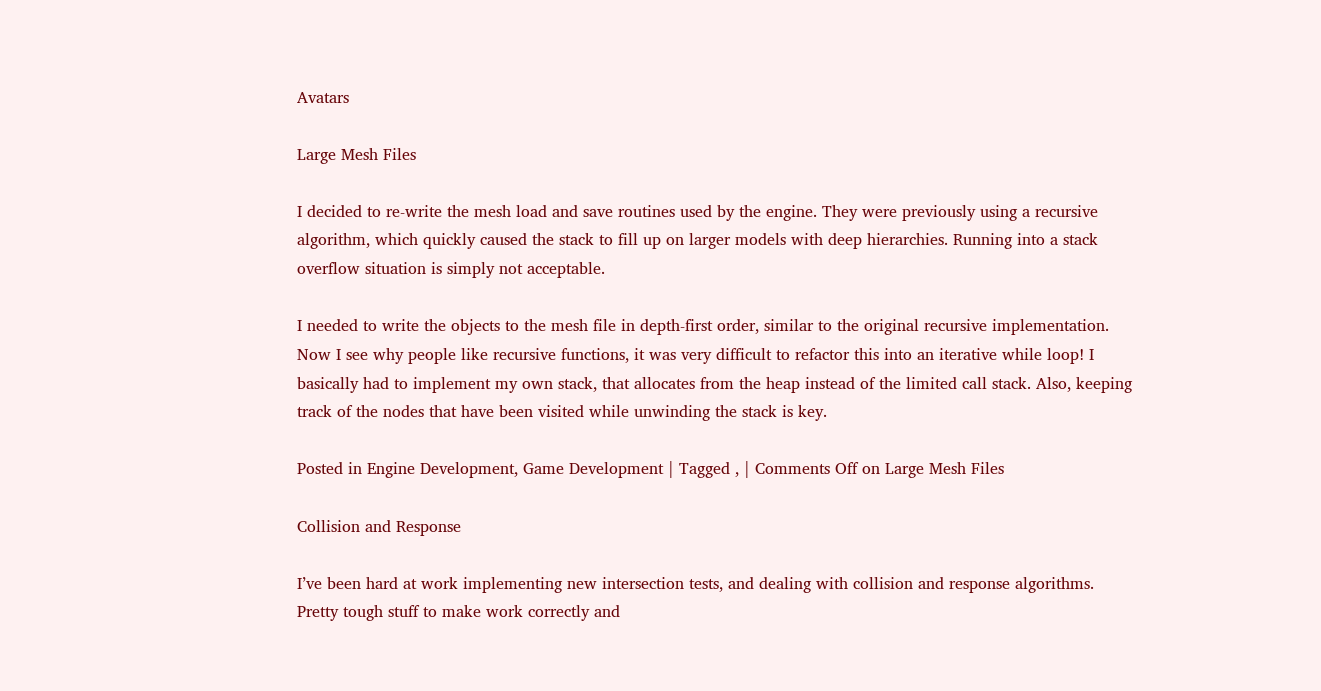Avatars

Large Mesh Files

I decided to re-write the mesh load and save routines used by the engine. They were previously using a recursive algorithm, which quickly caused the stack to fill up on larger models with deep hierarchies. Running into a stack overflow situation is simply not acceptable.

I needed to write the objects to the mesh file in depth-first order, similar to the original recursive implementation. Now I see why people like recursive functions, it was very difficult to refactor this into an iterative while loop! I basically had to implement my own stack, that allocates from the heap instead of the limited call stack. Also, keeping track of the nodes that have been visited while unwinding the stack is key.

Posted in Engine Development, Game Development | Tagged , | Comments Off on Large Mesh Files

Collision and Response

I’ve been hard at work implementing new intersection tests, and dealing with collision and response algorithms. Pretty tough stuff to make work correctly and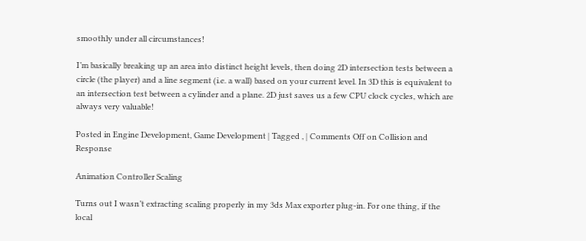smoothly under all circumstances!

I’m basically breaking up an area into distinct height levels, then doing 2D intersection tests between a circle (the player) and a line segment (i.e. a wall) based on your current level. In 3D this is equivalent to an intersection test between a cylinder and a plane. 2D just saves us a few CPU clock cycles, which are always very valuable!

Posted in Engine Development, Game Development | Tagged , | Comments Off on Collision and Response

Animation Controller Scaling

Turns out I wasn’t extracting scaling properly in my 3ds Max exporter plug-in. For one thing, if the local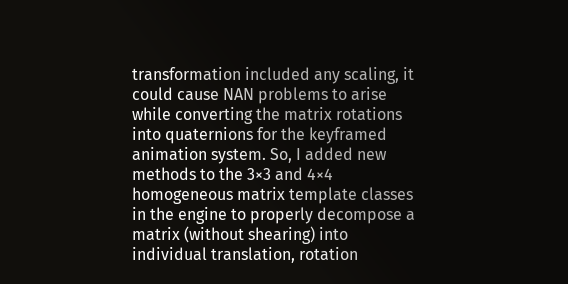transformation included any scaling, it could cause NAN problems to arise while converting the matrix rotations into quaternions for the keyframed animation system. So, I added new methods to the 3×3 and 4×4 homogeneous matrix template classes in the engine to properly decompose a matrix (without shearing) into individual translation, rotation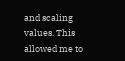and scaling values. This allowed me to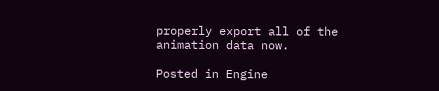properly export all of the animation data now.

Posted in Engine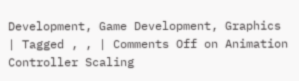Development, Game Development, Graphics | Tagged , , | Comments Off on Animation Controller Scaling